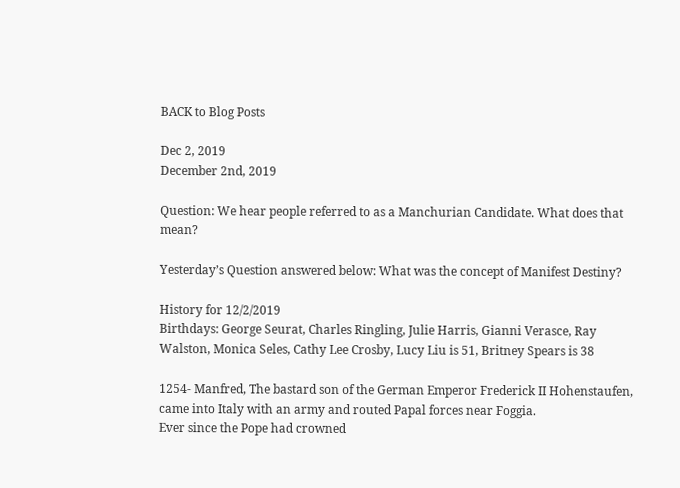BACK to Blog Posts

Dec 2, 2019
December 2nd, 2019

Question: We hear people referred to as a Manchurian Candidate. What does that mean?

Yesterday’s Question answered below: What was the concept of Manifest Destiny?

History for 12/2/2019
Birthdays: George Seurat, Charles Ringling, Julie Harris, Gianni Verasce, Ray Walston, Monica Seles, Cathy Lee Crosby, Lucy Liu is 51, Britney Spears is 38

1254- Manfred, The bastard son of the German Emperor Frederick II Hohenstaufen, came into Italy with an army and routed Papal forces near Foggia.
Ever since the Pope had crowned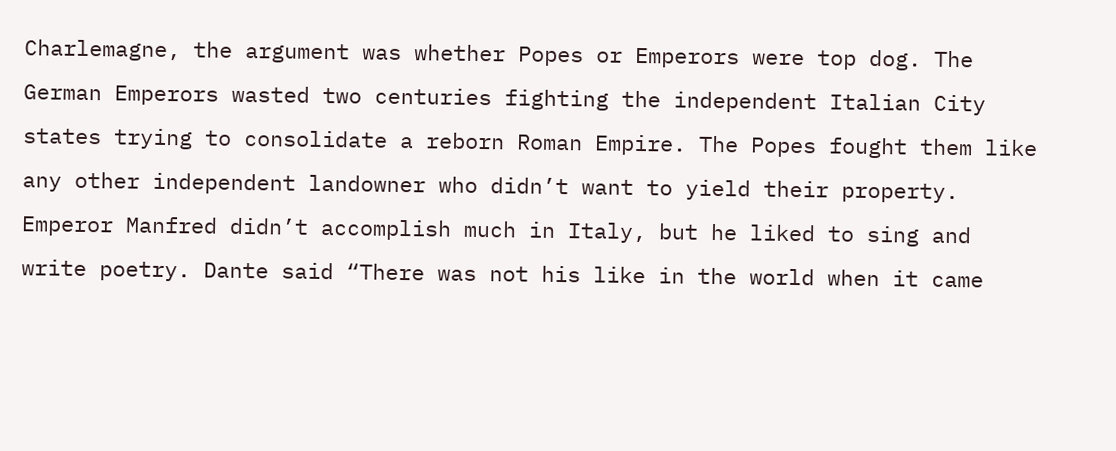Charlemagne, the argument was whether Popes or Emperors were top dog. The German Emperors wasted two centuries fighting the independent Italian City states trying to consolidate a reborn Roman Empire. The Popes fought them like any other independent landowner who didn’t want to yield their property.
Emperor Manfred didn’t accomplish much in Italy, but he liked to sing and write poetry. Dante said “There was not his like in the world when it came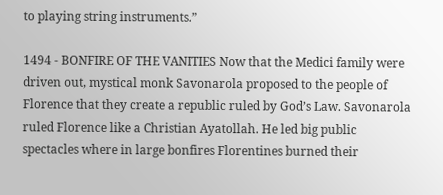to playing string instruments.”

1494 - BONFIRE OF THE VANITIES Now that the Medici family were driven out, mystical monk Savonarola proposed to the people of Florence that they create a republic ruled by God’s Law. Savonarola ruled Florence like a Christian Ayatollah. He led big public spectacles where in large bonfires Florentines burned their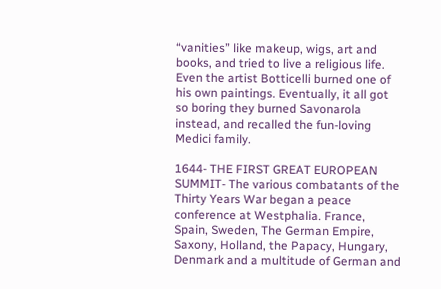“vanities” like makeup, wigs, art and books, and tried to live a religious life. Even the artist Botticelli burned one of his own paintings. Eventually, it all got so boring they burned Savonarola instead, and recalled the fun-loving Medici family.

1644- THE FIRST GREAT EUROPEAN SUMMIT- The various combatants of the Thirty Years War began a peace conference at Westphalia. France, Spain, Sweden, The German Empire, Saxony, Holland, the Papacy, Hungary, Denmark and a multitude of German and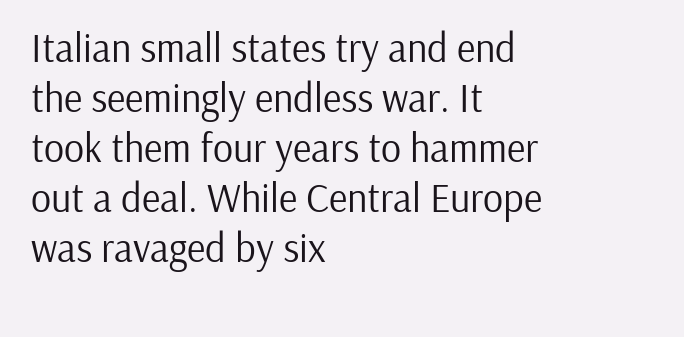Italian small states try and end the seemingly endless war. It took them four years to hammer out a deal. While Central Europe was ravaged by six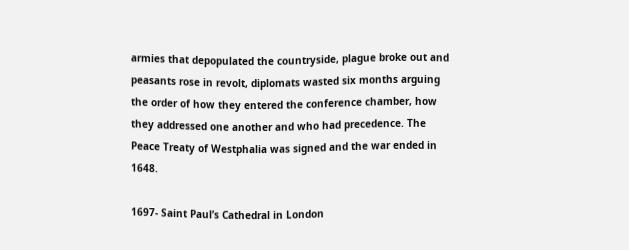armies that depopulated the countryside, plague broke out and peasants rose in revolt, diplomats wasted six months arguing the order of how they entered the conference chamber, how they addressed one another and who had precedence. The Peace Treaty of Westphalia was signed and the war ended in 1648.

1697- Saint Paul’s Cathedral in London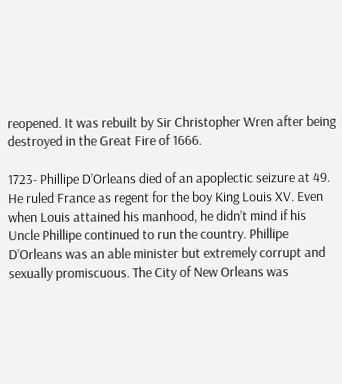reopened. It was rebuilt by Sir Christopher Wren after being destroyed in the Great Fire of 1666.

1723- Phillipe D’Orleans died of an apoplectic seizure at 49. He ruled France as regent for the boy King Louis XV. Even when Louis attained his manhood, he didn’t mind if his Uncle Phillipe continued to run the country. Phillipe D’Orleans was an able minister but extremely corrupt and sexually promiscuous. The City of New Orleans was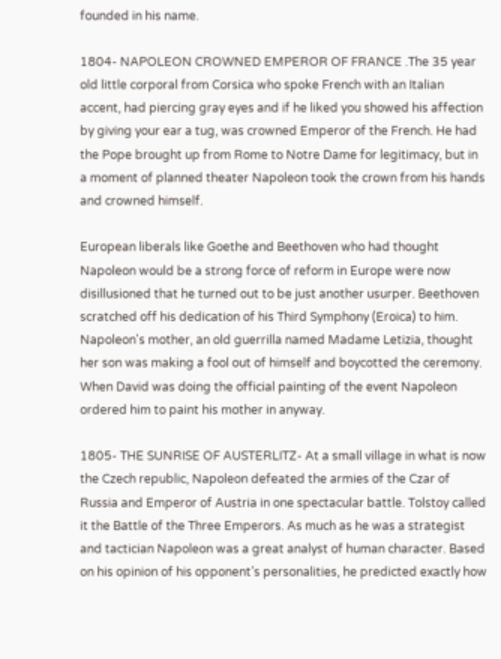founded in his name.

1804- NAPOLEON CROWNED EMPEROR OF FRANCE .The 35 year old little corporal from Corsica who spoke French with an Italian accent, had piercing gray eyes and if he liked you showed his affection by giving your ear a tug, was crowned Emperor of the French. He had the Pope brought up from Rome to Notre Dame for legitimacy, but in a moment of planned theater Napoleon took the crown from his hands and crowned himself.

European liberals like Goethe and Beethoven who had thought Napoleon would be a strong force of reform in Europe were now disillusioned that he turned out to be just another usurper. Beethoven scratched off his dedication of his Third Symphony (Eroica) to him. Napoleon's mother, an old guerrilla named Madame Letizia, thought her son was making a fool out of himself and boycotted the ceremony. When David was doing the official painting of the event Napoleon ordered him to paint his mother in anyway.

1805- THE SUNRISE OF AUSTERLITZ- At a small village in what is now the Czech republic, Napoleon defeated the armies of the Czar of Russia and Emperor of Austria in one spectacular battle. Tolstoy called it the Battle of the Three Emperors. As much as he was a strategist and tactician Napoleon was a great analyst of human character. Based on his opinion of his opponent’s personalities, he predicted exactly how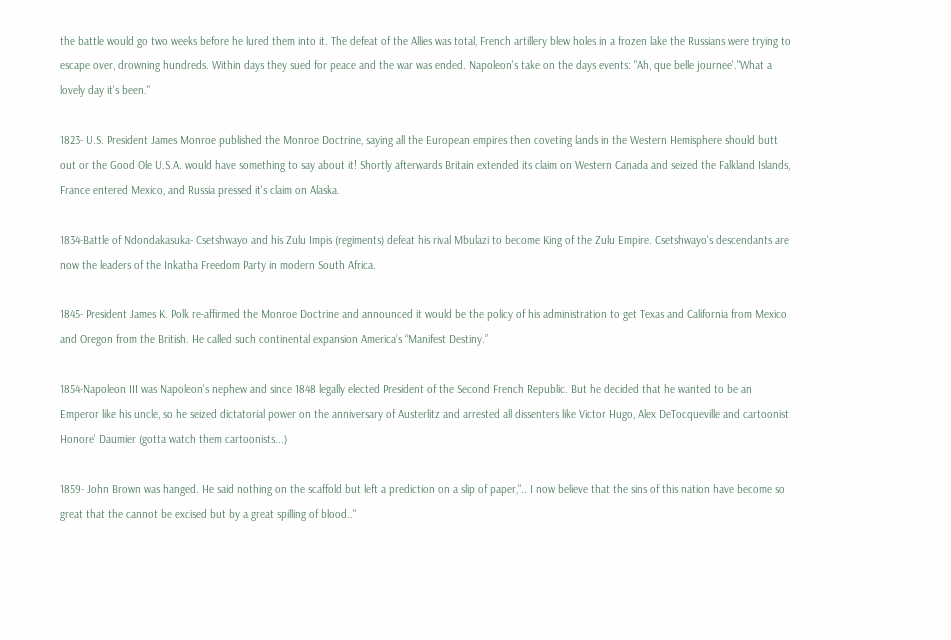the battle would go two weeks before he lured them into it. The defeat of the Allies was total, French artillery blew holes in a frozen lake the Russians were trying to escape over, drowning hundreds. Within days they sued for peace and the war was ended. Napoleon's take on the days events: "Ah, que belle journee'."What a lovely day it's been."

1823- U.S. President James Monroe published the Monroe Doctrine, saying all the European empires then coveting lands in the Western Hemisphere should butt out or the Good Ole U.S.A. would have something to say about it! Shortly afterwards Britain extended its claim on Western Canada and seized the Falkland Islands, France entered Mexico, and Russia pressed it's claim on Alaska.

1834-Battle of Ndondakasuka- Csetshwayo and his Zulu Impis (regiments) defeat his rival Mbulazi to become King of the Zulu Empire. Csetshwayo's descendants are now the leaders of the Inkatha Freedom Party in modern South Africa.

1845- President James K. Polk re-affirmed the Monroe Doctrine and announced it would be the policy of his administration to get Texas and California from Mexico and Oregon from the British. He called such continental expansion America’s “Manifest Destiny.”

1854-Napoleon III was Napoleon's nephew and since 1848 legally elected President of the Second French Republic. But he decided that he wanted to be an Emperor like his uncle, so he seized dictatorial power on the anniversary of Austerlitz and arrested all dissenters like Victor Hugo, Alex DeTocqueville and cartoonist Honore' Daumier (gotta watch them cartoonists...)

1859- John Brown was hanged. He said nothing on the scaffold but left a prediction on a slip of paper,".. I now believe that the sins of this nation have become so great that the cannot be excised but by a great spilling of blood.."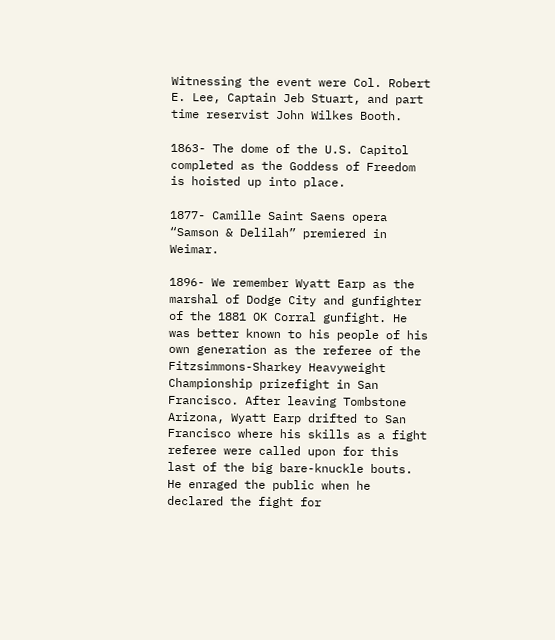Witnessing the event were Col. Robert E. Lee, Captain Jeb Stuart, and part time reservist John Wilkes Booth.

1863- The dome of the U.S. Capitol completed as the Goddess of Freedom is hoisted up into place.

1877- Camille Saint Saens opera “Samson & Delilah” premiered in Weimar.

1896- We remember Wyatt Earp as the marshal of Dodge City and gunfighter of the 1881 OK Corral gunfight. He was better known to his people of his own generation as the referee of the Fitzsimmons-Sharkey Heavyweight Championship prizefight in San Francisco. After leaving Tombstone Arizona, Wyatt Earp drifted to San Francisco where his skills as a fight referee were called upon for this last of the big bare-knuckle bouts.
He enraged the public when he declared the fight for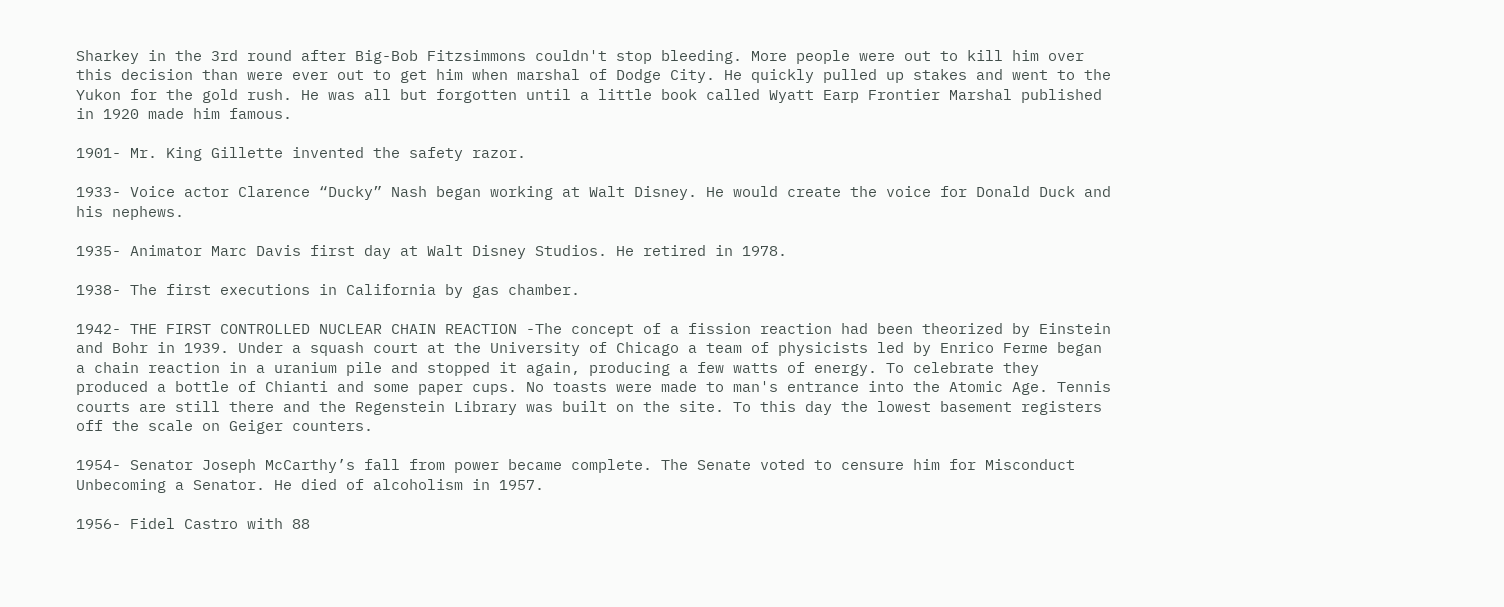Sharkey in the 3rd round after Big-Bob Fitzsimmons couldn't stop bleeding. More people were out to kill him over this decision than were ever out to get him when marshal of Dodge City. He quickly pulled up stakes and went to the Yukon for the gold rush. He was all but forgotten until a little book called Wyatt Earp Frontier Marshal published in 1920 made him famous.

1901- Mr. King Gillette invented the safety razor.

1933- Voice actor Clarence “Ducky” Nash began working at Walt Disney. He would create the voice for Donald Duck and his nephews.

1935- Animator Marc Davis first day at Walt Disney Studios. He retired in 1978.

1938- The first executions in California by gas chamber.

1942- THE FIRST CONTROLLED NUCLEAR CHAIN REACTION -The concept of a fission reaction had been theorized by Einstein and Bohr in 1939. Under a squash court at the University of Chicago a team of physicists led by Enrico Ferme began a chain reaction in a uranium pile and stopped it again, producing a few watts of energy. To celebrate they produced a bottle of Chianti and some paper cups. No toasts were made to man's entrance into the Atomic Age. Tennis courts are still there and the Regenstein Library was built on the site. To this day the lowest basement registers off the scale on Geiger counters.

1954- Senator Joseph McCarthy’s fall from power became complete. The Senate voted to censure him for Misconduct Unbecoming a Senator. He died of alcoholism in 1957.

1956- Fidel Castro with 88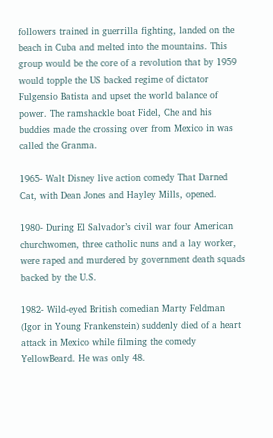followers trained in guerrilla fighting, landed on the beach in Cuba and melted into the mountains. This group would be the core of a revolution that by 1959 would topple the US backed regime of dictator Fulgensio Batista and upset the world balance of power. The ramshackle boat Fidel, Che and his buddies made the crossing over from Mexico in was called the Granma.

1965- Walt Disney live action comedy That Darned Cat, with Dean Jones and Hayley Mills, opened.

1980- During El Salvador’s civil war four American churchwomen, three catholic nuns and a lay worker, were raped and murdered by government death squads backed by the U.S.

1982- Wild-eyed British comedian Marty Feldman (Igor in Young Frankenstein) suddenly died of a heart attack in Mexico while filming the comedy YellowBeard. He was only 48.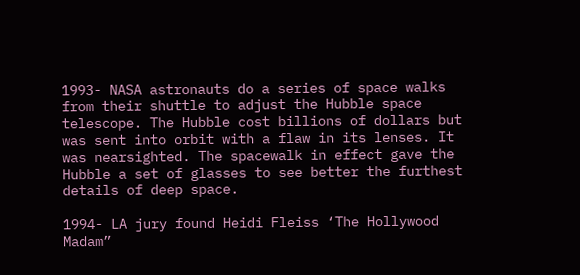1993- NASA astronauts do a series of space walks from their shuttle to adjust the Hubble space telescope. The Hubble cost billions of dollars but was sent into orbit with a flaw in its lenses. It was nearsighted. The spacewalk in effect gave the Hubble a set of glasses to see better the furthest details of deep space.

1994- LA jury found Heidi Fleiss ‘The Hollywood Madam”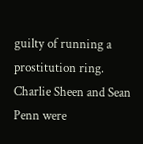guilty of running a prostitution ring. Charlie Sheen and Sean Penn were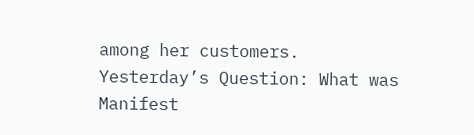among her customers.
Yesterday’s Question: What was Manifest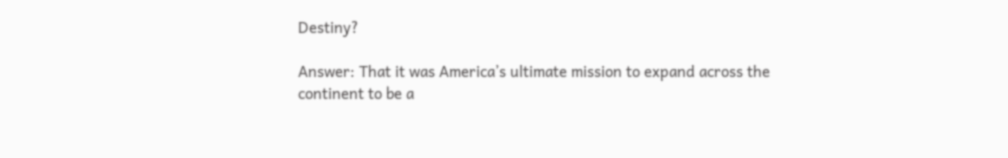Destiny?

Answer: That it was America’s ultimate mission to expand across the continent to be a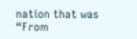nation that was “From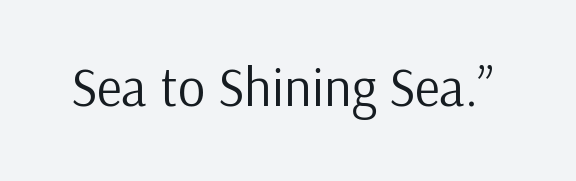Sea to Shining Sea.”